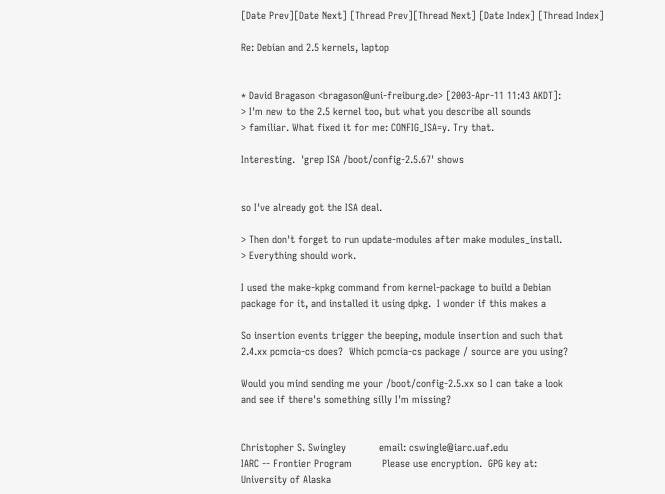[Date Prev][Date Next] [Thread Prev][Thread Next] [Date Index] [Thread Index]

Re: Debian and 2.5 kernels, laptop


* David Bragason <bragason@uni-freiburg.de> [2003-Apr-11 11:43 AKDT]:
> I'm new to the 2.5 kernel too, but what you describe all sounds
> familiar. What fixed it for me: CONFIG_ISA=y. Try that.

Interesting.  'grep ISA /boot/config-2.5.67' shows


so I've already got the ISA deal.

> Then don't forget to run update-modules after make modules_install.
> Everything should work.

I used the make-kpkg command from kernel-package to build a Debian
package for it, and installed it using dpkg.  I wonder if this makes a

So insertion events trigger the beeping, module insertion and such that
2.4.xx pcmcia-cs does?  Which pcmcia-cs package / source are you using?

Would you mind sending me your /boot/config-2.5.xx so I can take a look
and see if there's something silly I'm missing?


Christopher S. Swingley           email: cswingle@iarc.uaf.edu
IARC -- Frontier Program          Please use encryption.  GPG key at:
University of Alaska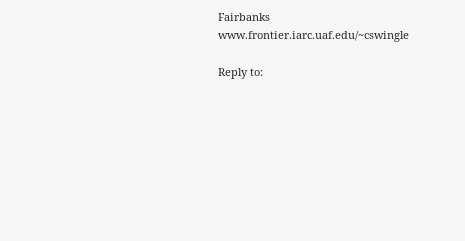Fairbanks    www.frontier.iarc.uaf.edu/~cswingle

Reply to: